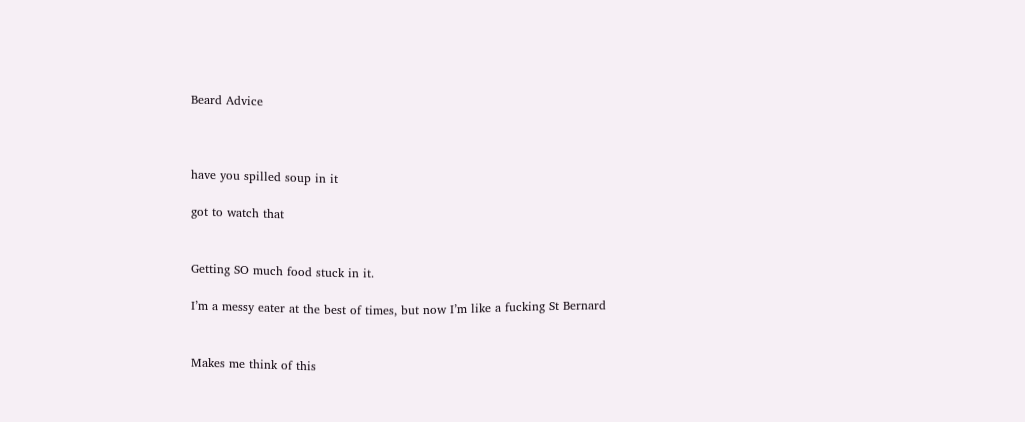Beard Advice



have you spilled soup in it

got to watch that


Getting SO much food stuck in it.

I’m a messy eater at the best of times, but now I’m like a fucking St Bernard


Makes me think of this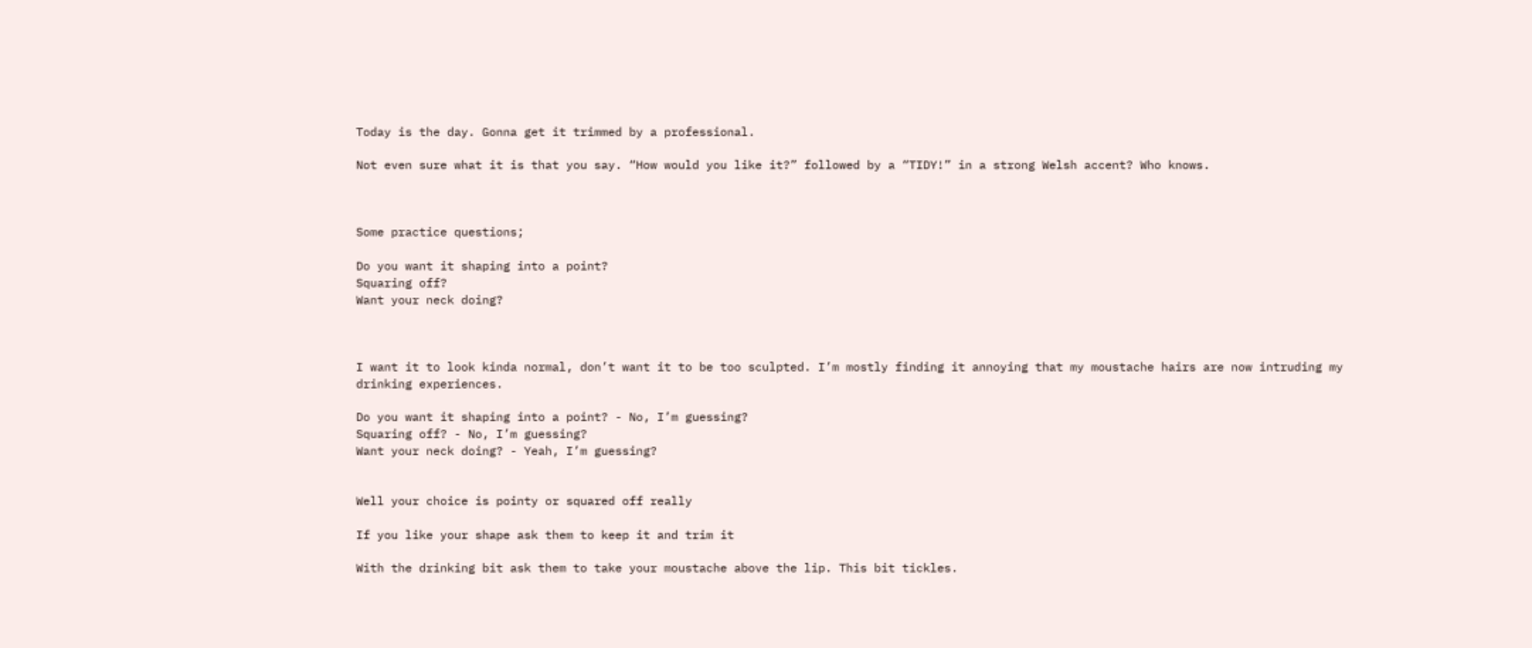Today is the day. Gonna get it trimmed by a professional.

Not even sure what it is that you say. “How would you like it?” followed by a “TIDY!” in a strong Welsh accent? Who knows.



Some practice questions;

Do you want it shaping into a point?
Squaring off?
Want your neck doing?



I want it to look kinda normal, don’t want it to be too sculpted. I’m mostly finding it annoying that my moustache hairs are now intruding my drinking experiences.

Do you want it shaping into a point? - No, I’m guessing?
Squaring off? - No, I’m guessing?
Want your neck doing? - Yeah, I’m guessing?


Well your choice is pointy or squared off really

If you like your shape ask them to keep it and trim it

With the drinking bit ask them to take your moustache above the lip. This bit tickles.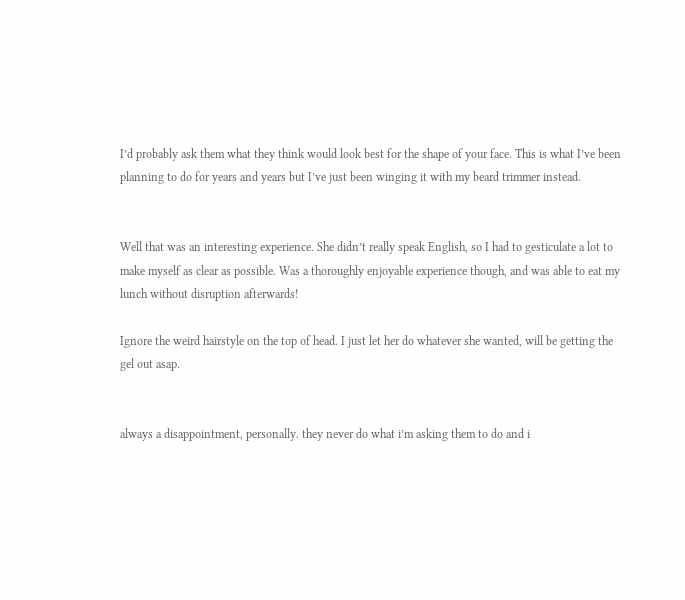I’d probably ask them what they think would look best for the shape of your face. This is what I’ve been planning to do for years and years but I’ve just been winging it with my beard trimmer instead.


Well that was an interesting experience. She didn’t really speak English, so I had to gesticulate a lot to make myself as clear as possible. Was a thoroughly enjoyable experience though, and was able to eat my lunch without disruption afterwards!

Ignore the weird hairstyle on the top of head. I just let her do whatever she wanted, will be getting the gel out asap.


always a disappointment, personally. they never do what i’m asking them to do and i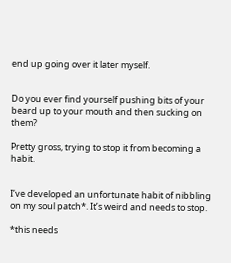end up going over it later myself.


Do you ever find yourself pushing bits of your beard up to your mouth and then sucking on them?

Pretty gross, trying to stop it from becoming a habit.


I’ve developed an unfortunate habit of nibbling on my soul patch*. It’s weird and needs to stop.

*this needs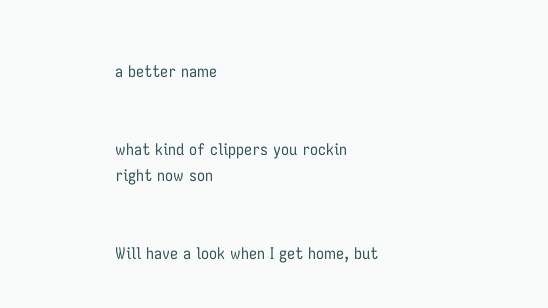a better name


what kind of clippers you rockin right now son


Will have a look when I get home, but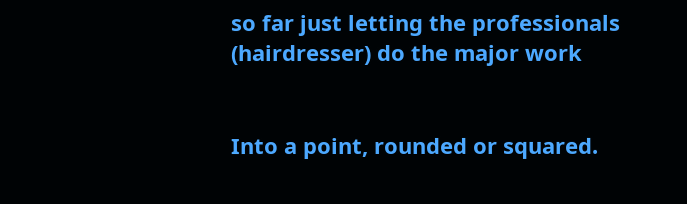so far just letting the professionals (hairdresser) do the major work


Into a point, rounded or squared.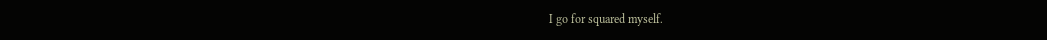I go for squared myself.